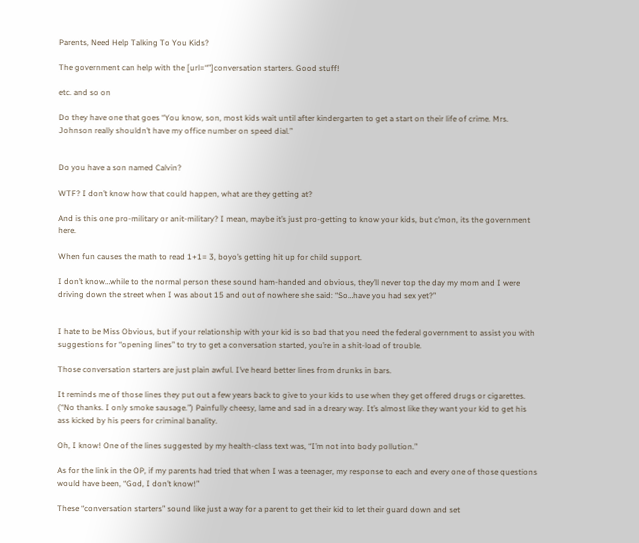Parents, Need Help Talking To You Kids?

The government can help with the [url=“”]conversation starters. Good stuff!

etc. and so on

Do they have one that goes “You know, son, most kids wait until after kindergarten to get a start on their life of crime. Mrs. Johnson really shouldn’t have my office number on speed dial.”


Do you have a son named Calvin?

WTF? I don’t know how that could happen, what are they getting at?

And is this one pro-military or anit-military? I mean, maybe it’s just pro-getting to know your kids, but c’mon, its the government here.

When fun causes the math to read 1+1= 3, boyo’s getting hit up for child support.

I don’t know…while to the normal person these sound ham-handed and obvious, they’ll never top the day my mom and I were driving down the street when I was about 15 and out of nowhere she said: “So…have you had sex yet?”


I hate to be Miss Obvious, but if your relationship with your kid is so bad that you need the federal government to assist you with suggestions for “opening lines” to try to get a conversation started, you’re in a shit-load of trouble.

Those conversation starters are just plain awful. I’ve heard better lines from drunks in bars.

It reminds me of those lines they put out a few years back to give to your kids to use when they get offered drugs or cigarettes. (“No thanks. I only smoke sausage.”) Painfully cheesy, lame and sad in a dreary way. It’s almost like they want your kid to get his ass kicked by his peers for criminal banality.

Oh, I know! One of the lines suggested by my health-class text was, “I’m not into body pollution.”

As for the link in the OP, if my parents had tried that when I was a teenager, my response to each and every one of those questions would have been, “God, I don’t know!”

These “conversation starters” sound like just a way for a parent to get their kid to let their guard down and set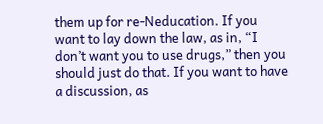them up for re-Neducation. If you want to lay down the law, as in, “I don’t want you to use drugs,” then you should just do that. If you want to have a discussion, as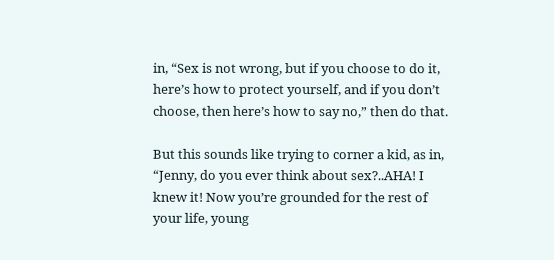in, “Sex is not wrong, but if you choose to do it, here’s how to protect yourself, and if you don’t choose, then here’s how to say no,” then do that.

But this sounds like trying to corner a kid, as in, “Jenny, do you ever think about sex?..AHA! I knew it! Now you’re grounded for the rest of your life, young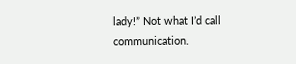lady!” Not what I’d call communication.